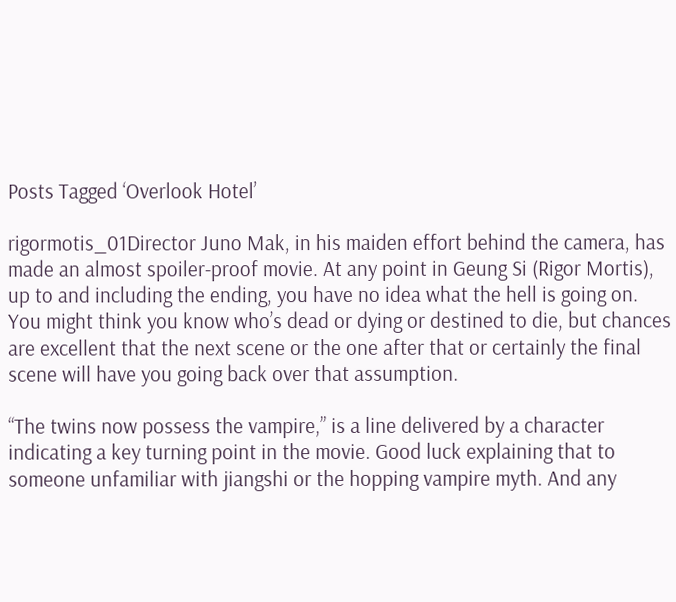Posts Tagged ‘Overlook Hotel’

rigormotis_01Director Juno Mak, in his maiden effort behind the camera, has made an almost spoiler-proof movie. At any point in Geung Si (Rigor Mortis), up to and including the ending, you have no idea what the hell is going on. You might think you know who’s dead or dying or destined to die, but chances are excellent that the next scene or the one after that or certainly the final scene will have you going back over that assumption.

“The twins now possess the vampire,” is a line delivered by a character indicating a key turning point in the movie. Good luck explaining that to someone unfamiliar with jiangshi or the hopping vampire myth. And any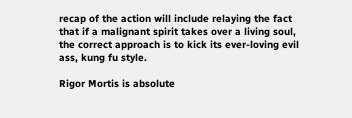recap of the action will include relaying the fact that if a malignant spirit takes over a living soul, the correct approach is to kick its ever-loving evil ass, kung fu style.

Rigor Mortis is absolute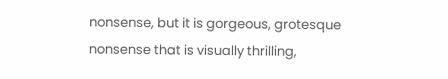nonsense, but it is gorgeous, grotesque nonsense that is visually thrilling,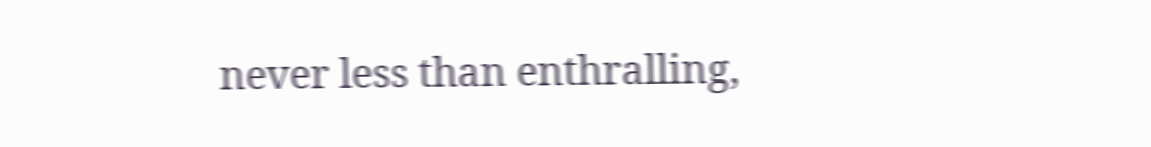never less than enthralling,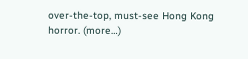over-the-top, must-see Hong Kong horror. (more…)